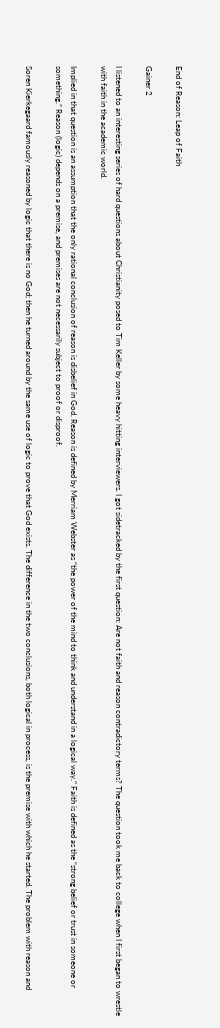End of Reason: Leap of Faith

Gainer 2

I listened to an interesting series of hard questions about Christianity posed to Tim Keller by some heavy hitting interviewers. I got sidetracked by the first question: Are not faith and reason contradictory terms? The question took me back to college when I first began to wrestle with faith in the academic world.

Implied in that question is an assumption that the only rational conclusion of reason is disbelief in God. Reason is defined by Merriam Webster as “the power of the mind to think and understand in a logical way.” Faith is defined as the “strong belief or trust in someone or something.” Reason (logic) depends on a premise, and premises are not necessarily subject to proof or disproof.

Soren Kierkegaard famously reasoned by logic that there is no God; then he turned around by the same use of logic to prove that God exists. The difference in the two conclusions, both logical in process, is the premise with which he started. The problem with reason and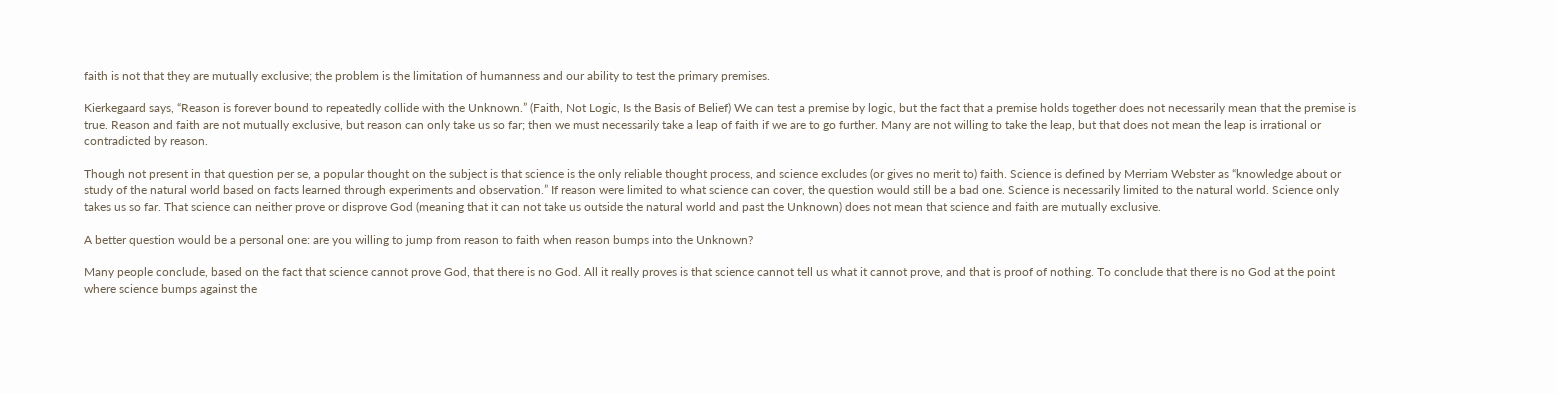faith is not that they are mutually exclusive; the problem is the limitation of humanness and our ability to test the primary premises.

Kierkegaard says, “Reason is forever bound to repeatedly collide with the Unknown.” (Faith, Not Logic, Is the Basis of Belief) We can test a premise by logic, but the fact that a premise holds together does not necessarily mean that the premise is true. Reason and faith are not mutually exclusive, but reason can only take us so far; then we must necessarily take a leap of faith if we are to go further. Many are not willing to take the leap, but that does not mean the leap is irrational or contradicted by reason.

Though not present in that question per se, a popular thought on the subject is that science is the only reliable thought process, and science excludes (or gives no merit to) faith. Science is defined by Merriam Webster as “knowledge about or study of the natural world based on facts learned through experiments and observation.” If reason were limited to what science can cover, the question would still be a bad one. Science is necessarily limited to the natural world. Science only takes us so far. That science can neither prove or disprove God (meaning that it can not take us outside the natural world and past the Unknown) does not mean that science and faith are mutually exclusive.

A better question would be a personal one: are you willing to jump from reason to faith when reason bumps into the Unknown?

Many people conclude, based on the fact that science cannot prove God, that there is no God. All it really proves is that science cannot tell us what it cannot prove, and that is proof of nothing. To conclude that there is no God at the point where science bumps against the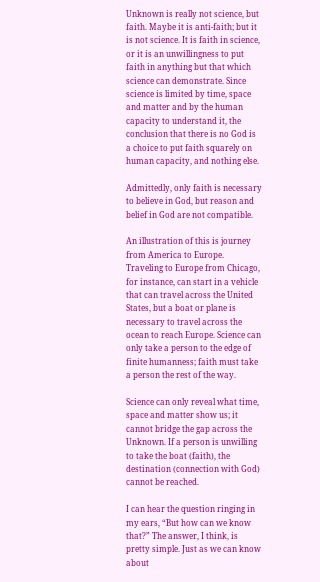Unknown is really not science, but faith. Maybe it is anti-faith; but it is not science. It is faith in science, or it is an unwillingness to put faith in anything but that which science can demonstrate. Since science is limited by time, space and matter and by the human capacity to understand it, the conclusion that there is no God is a choice to put faith squarely on human capacity, and nothing else.

Admittedly, only faith is necessary to believe in God, but reason and belief in God are not compatible.

An illustration of this is journey from America to Europe. Traveling to Europe from Chicago, for instance, can start in a vehicle that can travel across the United States, but a boat or plane is necessary to travel across the ocean to reach Europe. Science can only take a person to the edge of finite humanness; faith must take a person the rest of the way.

Science can only reveal what time, space and matter show us; it cannot bridge the gap across the Unknown. If a person is unwilling to take the boat (faith), the destination (connection with God) cannot be reached.

I can hear the question ringing in my ears, “But how can we know that?” The answer, I think, is pretty simple. Just as we can know about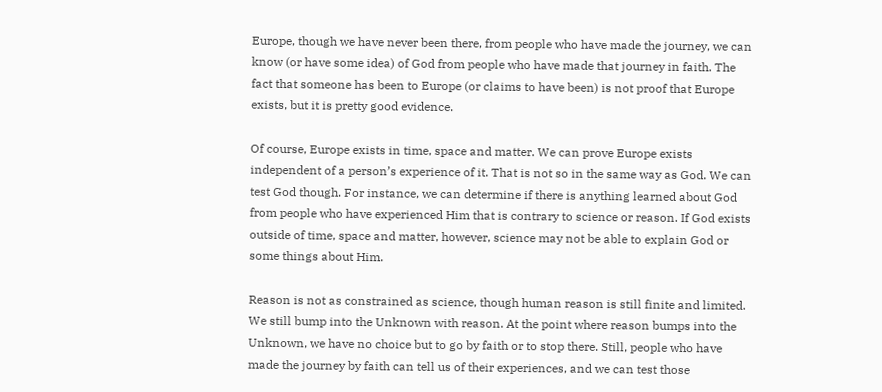Europe, though we have never been there, from people who have made the journey, we can know (or have some idea) of God from people who have made that journey in faith. The fact that someone has been to Europe (or claims to have been) is not proof that Europe exists, but it is pretty good evidence.

Of course, Europe exists in time, space and matter. We can prove Europe exists independent of a person’s experience of it. That is not so in the same way as God. We can test God though. For instance, we can determine if there is anything learned about God from people who have experienced Him that is contrary to science or reason. If God exists outside of time, space and matter, however, science may not be able to explain God or some things about Him.

Reason is not as constrained as science, though human reason is still finite and limited. We still bump into the Unknown with reason. At the point where reason bumps into the Unknown, we have no choice but to go by faith or to stop there. Still, people who have made the journey by faith can tell us of their experiences, and we can test those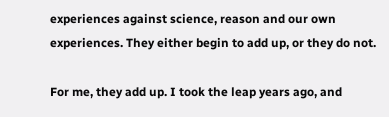experiences against science, reason and our own experiences. They either begin to add up, or they do not.

For me, they add up. I took the leap years ago, and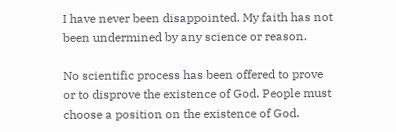I have never been disappointed. My faith has not been undermined by any science or reason.

No scientific process has been offered to prove or to disprove the existence of God. People must choose a position on the existence of God.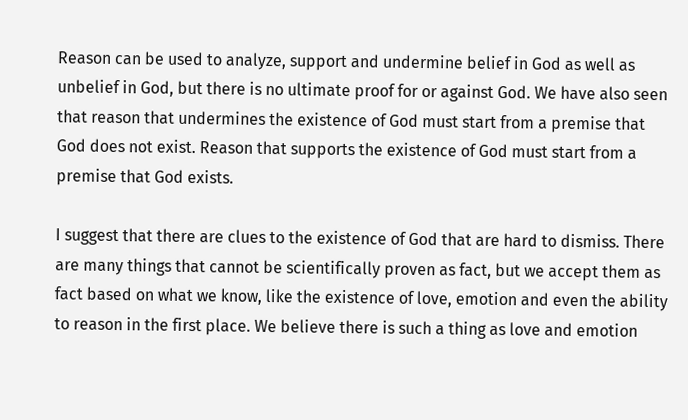Reason can be used to analyze, support and undermine belief in God as well as unbelief in God, but there is no ultimate proof for or against God. We have also seen that reason that undermines the existence of God must start from a premise that God does not exist. Reason that supports the existence of God must start from a premise that God exists.

I suggest that there are clues to the existence of God that are hard to dismiss. There are many things that cannot be scientifically proven as fact, but we accept them as fact based on what we know, like the existence of love, emotion and even the ability to reason in the first place. We believe there is such a thing as love and emotion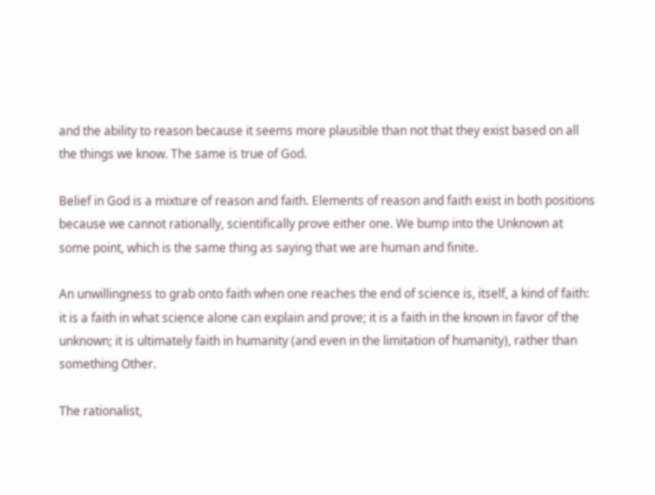and the ability to reason because it seems more plausible than not that they exist based on all the things we know. The same is true of God.

Belief in God is a mixture of reason and faith. Elements of reason and faith exist in both positions because we cannot rationally, scientifically prove either one. We bump into the Unknown at some point, which is the same thing as saying that we are human and finite.

An unwillingness to grab onto faith when one reaches the end of science is, itself, a kind of faith: it is a faith in what science alone can explain and prove; it is a faith in the known in favor of the unknown; it is ultimately faith in humanity (and even in the limitation of humanity), rather than something Other.

The rationalist,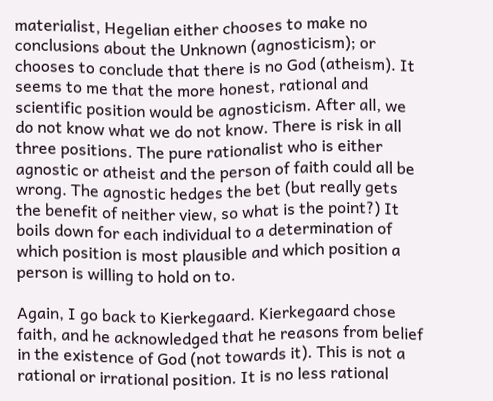materialist, Hegelian either chooses to make no conclusions about the Unknown (agnosticism); or chooses to conclude that there is no God (atheism). It seems to me that the more honest, rational and scientific position would be agnosticism. After all, we do not know what we do not know. There is risk in all three positions. The pure rationalist who is either agnostic or atheist and the person of faith could all be wrong. The agnostic hedges the bet (but really gets the benefit of neither view, so what is the point?) It boils down for each individual to a determination of which position is most plausible and which position a person is willing to hold on to.

Again, I go back to Kierkegaard. Kierkegaard chose faith, and he acknowledged that he reasons from belief in the existence of God (not towards it). This is not a rational or irrational position. It is no less rational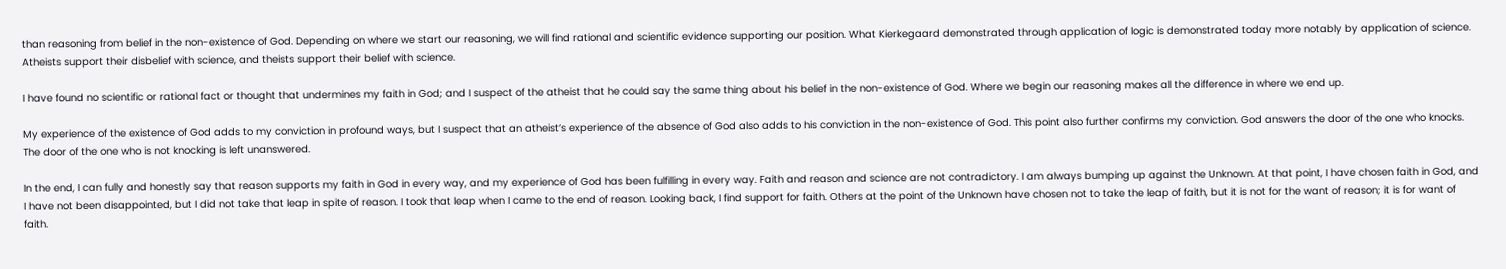than reasoning from belief in the non-existence of God. Depending on where we start our reasoning, we will find rational and scientific evidence supporting our position. What Kierkegaard demonstrated through application of logic is demonstrated today more notably by application of science. Atheists support their disbelief with science, and theists support their belief with science.

I have found no scientific or rational fact or thought that undermines my faith in God; and I suspect of the atheist that he could say the same thing about his belief in the non-existence of God. Where we begin our reasoning makes all the difference in where we end up.

My experience of the existence of God adds to my conviction in profound ways, but I suspect that an atheist’s experience of the absence of God also adds to his conviction in the non-existence of God. This point also further confirms my conviction. God answers the door of the one who knocks. The door of the one who is not knocking is left unanswered.

In the end, I can fully and honestly say that reason supports my faith in God in every way, and my experience of God has been fulfilling in every way. Faith and reason and science are not contradictory. I am always bumping up against the Unknown. At that point, I have chosen faith in God, and I have not been disappointed, but I did not take that leap in spite of reason. I took that leap when I came to the end of reason. Looking back, I find support for faith. Others at the point of the Unknown have chosen not to take the leap of faith, but it is not for the want of reason; it is for want of faith.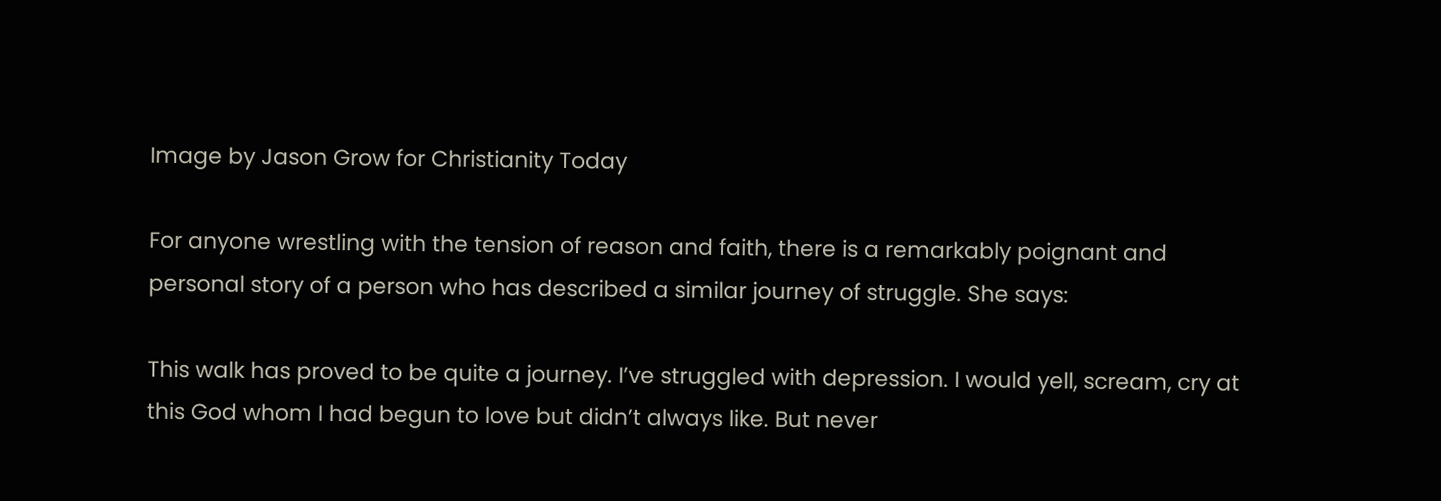Image by Jason Grow for Christianity Today

For anyone wrestling with the tension of reason and faith, there is a remarkably poignant and personal story of a person who has described a similar journey of struggle. She says:

This walk has proved to be quite a journey. I’ve struggled with depression. I would yell, scream, cry at this God whom I had begun to love but didn’t always like. But never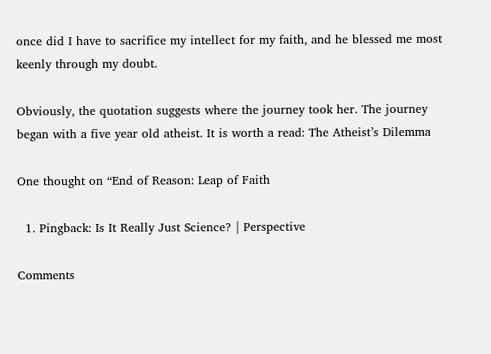once did I have to sacrifice my intellect for my faith, and he blessed me most keenly through my doubt.

Obviously, the quotation suggests where the journey took her. The journey began with a five year old atheist. It is worth a read: The Atheist’s Dilemma

One thought on “End of Reason: Leap of Faith

  1. Pingback: Is It Really Just Science? | Perspective

Comments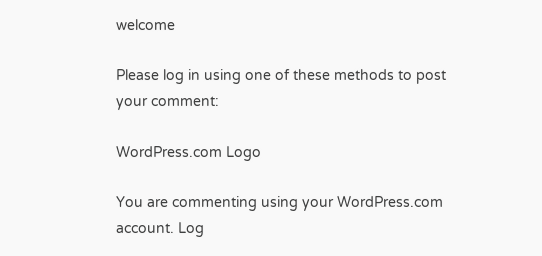welcome

Please log in using one of these methods to post your comment:

WordPress.com Logo

You are commenting using your WordPress.com account. Log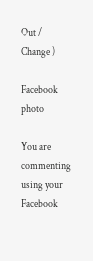Out /  Change )

Facebook photo

You are commenting using your Facebook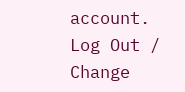account. Log Out /  Change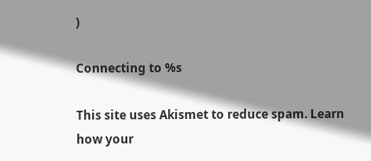)

Connecting to %s

This site uses Akismet to reduce spam. Learn how your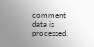comment data is processed.